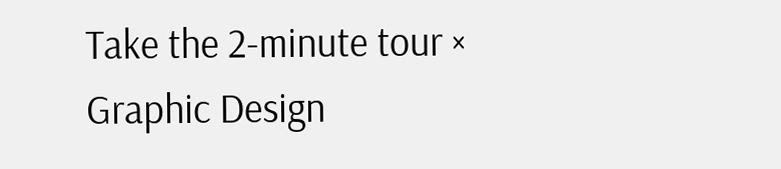Take the 2-minute tour ×
Graphic Design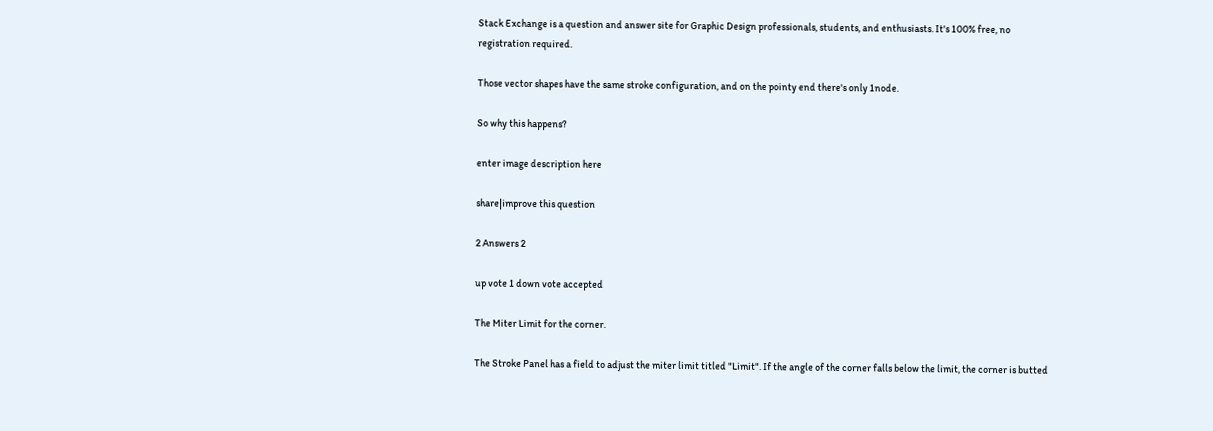Stack Exchange is a question and answer site for Graphic Design professionals, students, and enthusiasts. It's 100% free, no registration required.

Those vector shapes have the same stroke configuration, and on the pointy end there's only 1node.

So why this happens?

enter image description here

share|improve this question

2 Answers 2

up vote 1 down vote accepted

The Miter Limit for the corner.

The Stroke Panel has a field to adjust the miter limit titled "Limit". If the angle of the corner falls below the limit, the corner is butted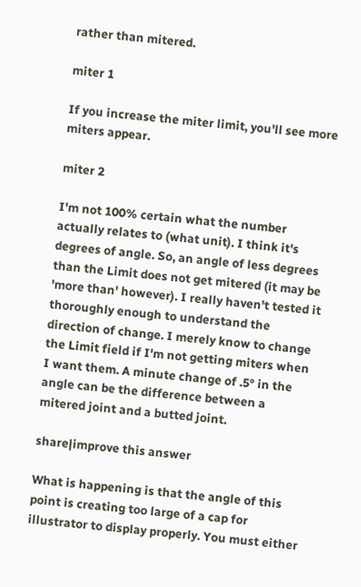rather than mitered.

miter 1

If you increase the miter limit, you'll see more miters appear.

miter 2

I'm not 100% certain what the number actually relates to (what unit). I think it's degrees of angle. So, an angle of less degrees than the Limit does not get mitered (it may be 'more than' however). I really haven't tested it thoroughly enough to understand the direction of change. I merely know to change the Limit field if I'm not getting miters when I want them. A minute change of .5° in the angle can be the difference between a mitered joint and a butted joint.

share|improve this answer

What is happening is that the angle of this point is creating too large of a cap for illustrator to display properly. You must either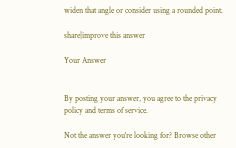widen that angle or consider using a rounded point.

share|improve this answer

Your Answer


By posting your answer, you agree to the privacy policy and terms of service.

Not the answer you're looking for? Browse other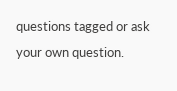questions tagged or ask your own question.